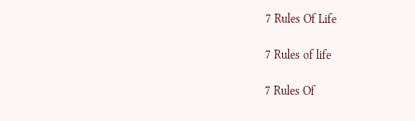7 Rules Of Life

7 Rules of life

7 Rules Of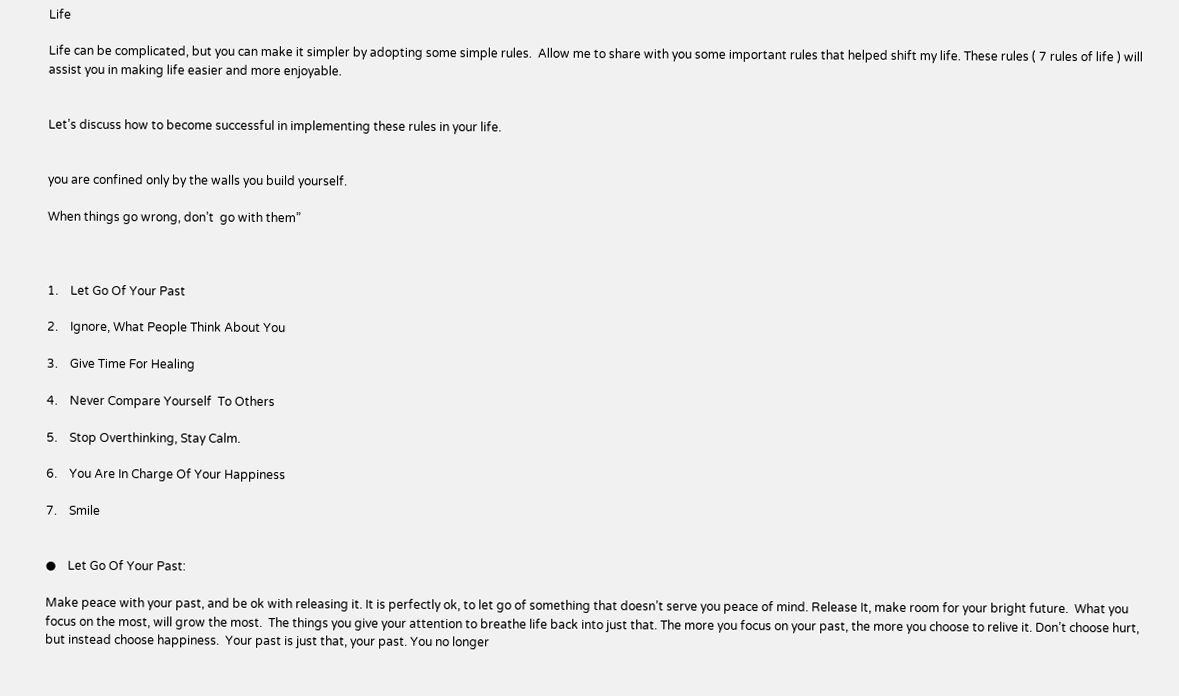Life

Life can be complicated, but you can make it simpler by adopting some simple rules.  Allow me to share with you some important rules that helped shift my life. These rules ( 7 rules of life ) will assist you in making life easier and more enjoyable.


Let’s discuss how to become successful in implementing these rules in your life.


you are confined only by the walls you build yourself.

When things go wrong, don’t  go with them”



1.    Let Go Of Your Past

2.    Ignore, What People Think About You

3.    Give Time For Healing

4.    Never Compare Yourself  To Others

5.    Stop Overthinking, Stay Calm.

6.    You Are In Charge Of Your Happiness

7.    Smile


●    Let Go Of Your Past:

Make peace with your past, and be ok with releasing it. It is perfectly ok, to let go of something that doesn’t serve you peace of mind. Release It, make room for your bright future.  What you focus on the most, will grow the most.  The things you give your attention to breathe life back into just that. The more you focus on your past, the more you choose to relive it. Don’t choose hurt, but instead choose happiness.  Your past is just that, your past. You no longer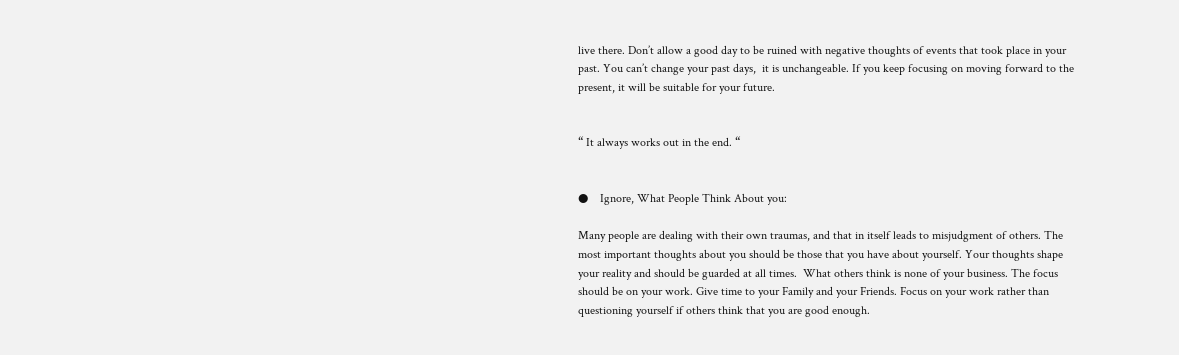live there. Don’t allow a good day to be ruined with negative thoughts of events that took place in your past. You can’t change your past days,  it is unchangeable. If you keep focusing on moving forward to the present, it will be suitable for your future.


“ It always works out in the end. “


●    Ignore, What People Think About you:

Many people are dealing with their own traumas, and that in itself leads to misjudgment of others. The most important thoughts about you should be those that you have about yourself. Your thoughts shape your reality and should be guarded at all times.  What others think is none of your business. The focus should be on your work. Give time to your Family and your Friends. Focus on your work rather than questioning yourself if others think that you are good enough.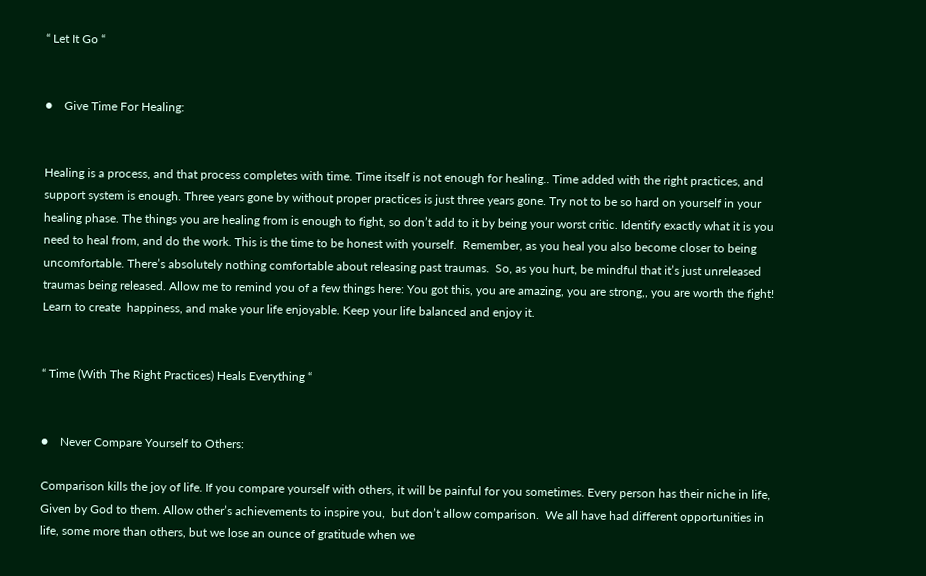“ Let It Go “


●    Give Time For Healing:


Healing is a process, and that process completes with time. Time itself is not enough for healing.. Time added with the right practices, and support system is enough. Three years gone by without proper practices is just three years gone. Try not to be so hard on yourself in your healing phase. The things you are healing from is enough to fight, so don’t add to it by being your worst critic. Identify exactly what it is you need to heal from, and do the work. This is the time to be honest with yourself.  Remember, as you heal you also become closer to being uncomfortable. There’s absolutely nothing comfortable about releasing past traumas.  So, as you hurt, be mindful that it’s just unreleased traumas being released. Allow me to remind you of a few things here: You got this, you are amazing, you are strong,, you are worth the fight!  Learn to create  happiness, and make your life enjoyable. Keep your life balanced and enjoy it.


“ Time (With The Right Practices) Heals Everything “


●    Never Compare Yourself to Others:

Comparison kills the joy of life. If you compare yourself with others, it will be painful for you sometimes. Every person has their niche in life, Given by God to them. Allow other’s achievements to inspire you,  but don’t allow comparison.  We all have had different opportunities in life, some more than others, but we lose an ounce of gratitude when we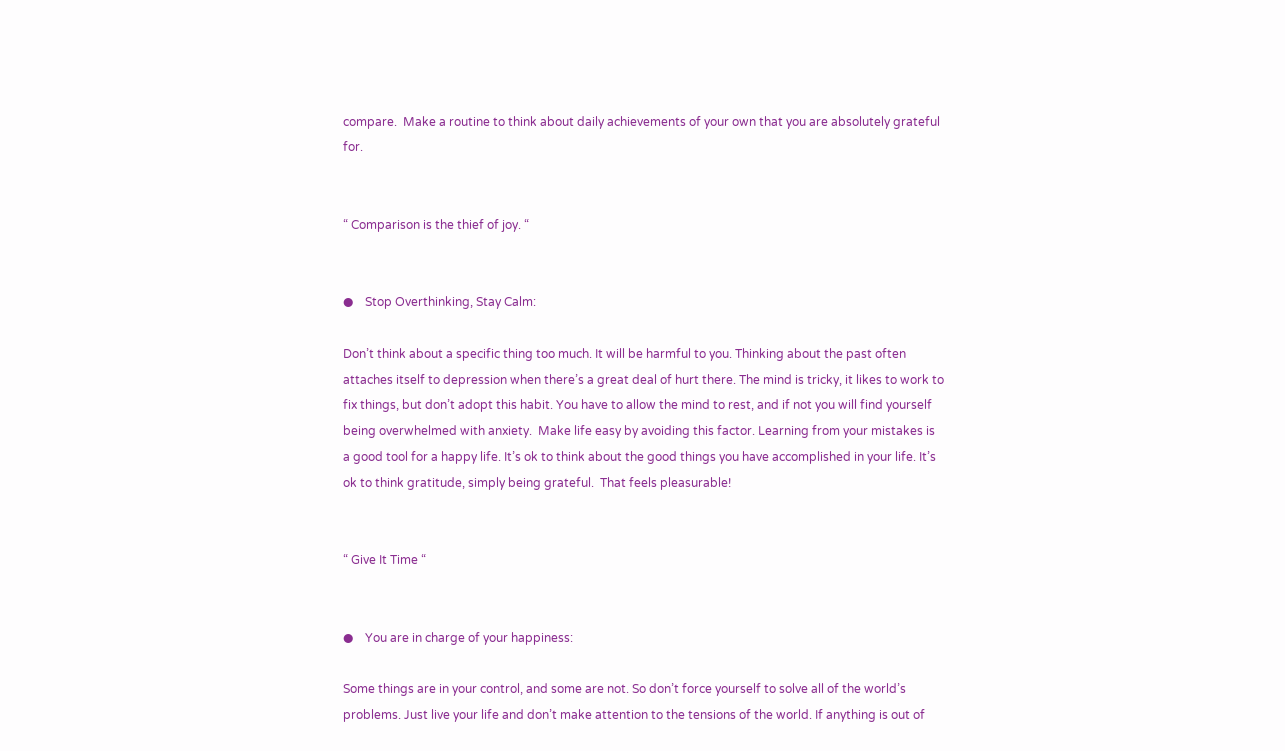compare.  Make a routine to think about daily achievements of your own that you are absolutely grateful for.


“ Comparison is the thief of joy. “


●    Stop Overthinking, Stay Calm:

Don’t think about a specific thing too much. It will be harmful to you. Thinking about the past often attaches itself to depression when there’s a great deal of hurt there. The mind is tricky, it likes to work to fix things, but don’t adopt this habit. You have to allow the mind to rest, and if not you will find yourself being overwhelmed with anxiety.  Make life easy by avoiding this factor. Learning from your mistakes is a good tool for a happy life. It’s ok to think about the good things you have accomplished in your life. It’s ok to think gratitude, simply being grateful.  That feels pleasurable!


“ Give It Time “


●    You are in charge of your happiness:

Some things are in your control, and some are not. So don’t force yourself to solve all of the world’s problems. Just live your life and don’t make attention to the tensions of the world. If anything is out of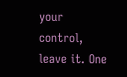your control, leave it. One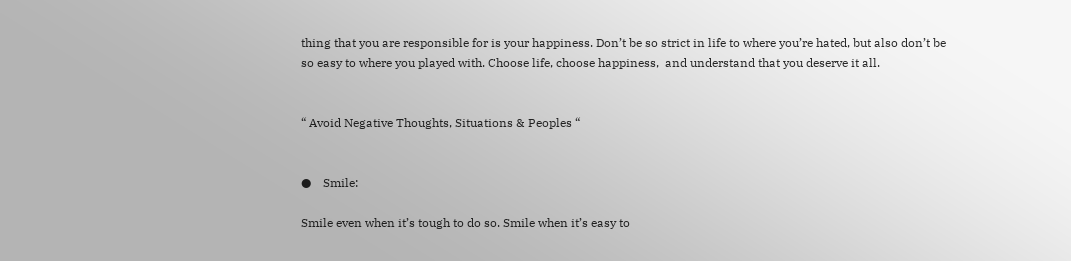thing that you are responsible for is your happiness. Don’t be so strict in life to where you’re hated, but also don’t be so easy to where you played with. Choose life, choose happiness,  and understand that you deserve it all.


“ Avoid Negative Thoughts, Situations & Peoples “


●    Smile:

Smile even when it’s tough to do so. Smile when it’s easy to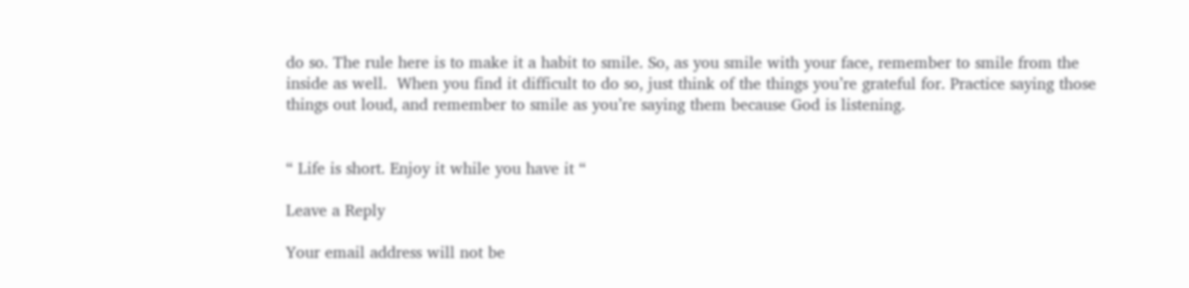do so. The rule here is to make it a habit to smile. So, as you smile with your face, remember to smile from the inside as well.  When you find it difficult to do so, just think of the things you’re grateful for. Practice saying those things out loud, and remember to smile as you’re saying them because God is listening.


“ Life is short. Enjoy it while you have it “

Leave a Reply

Your email address will not be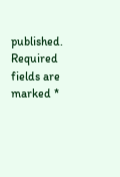published. Required fields are marked *